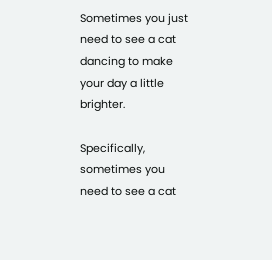Sometimes you just need to see a cat dancing to make your day a little brighter.

Specifically, sometimes you need to see a cat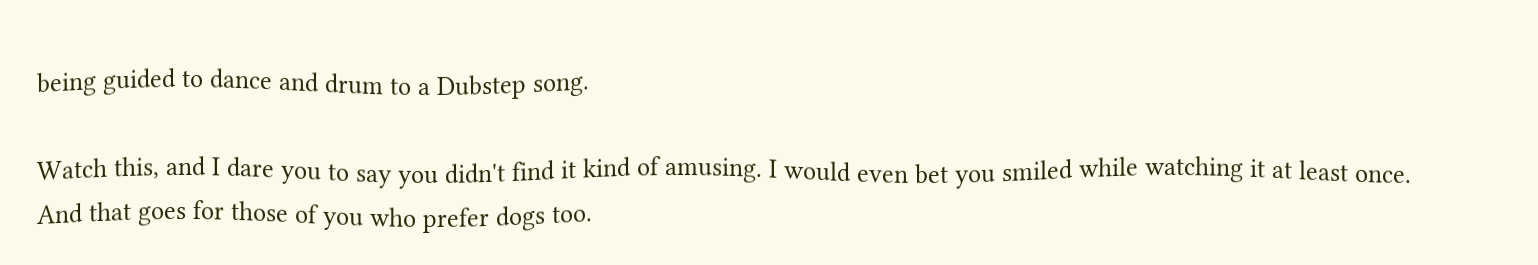being guided to dance and drum to a Dubstep song.

Watch this, and I dare you to say you didn't find it kind of amusing. I would even bet you smiled while watching it at least once. And that goes for those of you who prefer dogs too.